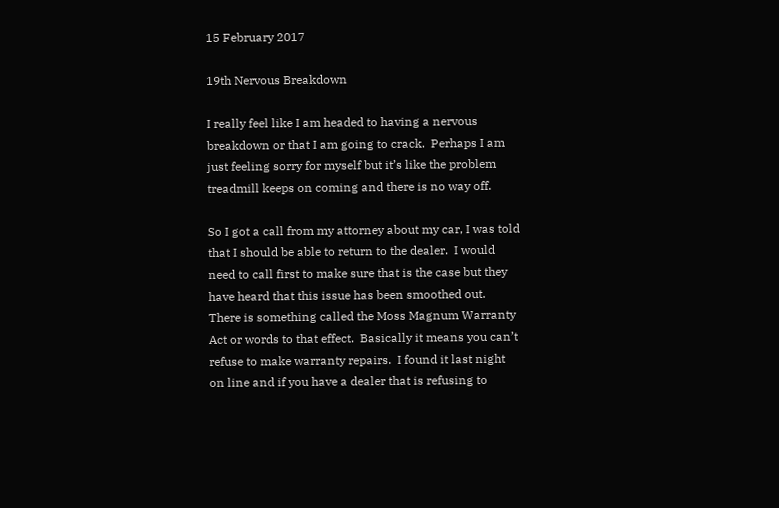15 February 2017

19th Nervous Breakdown

I really feel like I am headed to having a nervous breakdown or that I am going to crack.  Perhaps I am just feeling sorry for myself but it’s like the problem treadmill keeps on coming and there is no way off.

So I got a call from my attorney about my car, I was told that I should be able to return to the dealer.  I would need to call first to make sure that is the case but they have heard that this issue has been smoothed out.  There is something called the Moss Magnum Warranty Act or words to that effect.  Basically it means you can’t refuse to make warranty repairs.  I found it last night on line and if you have a dealer that is refusing to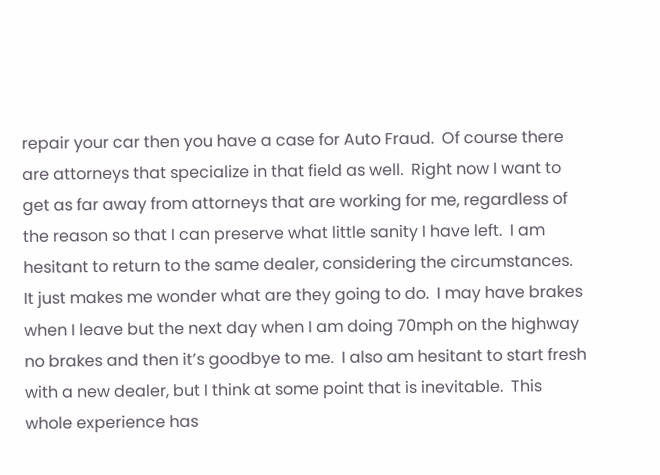repair your car then you have a case for Auto Fraud.  Of course there are attorneys that specialize in that field as well.  Right now I want to get as far away from attorneys that are working for me, regardless of the reason so that I can preserve what little sanity I have left.  I am hesitant to return to the same dealer, considering the circumstances.  It just makes me wonder what are they going to do.  I may have brakes when I leave but the next day when I am doing 70mph on the highway no brakes and then it’s goodbye to me.  I also am hesitant to start fresh with a new dealer, but I think at some point that is inevitable.  This whole experience has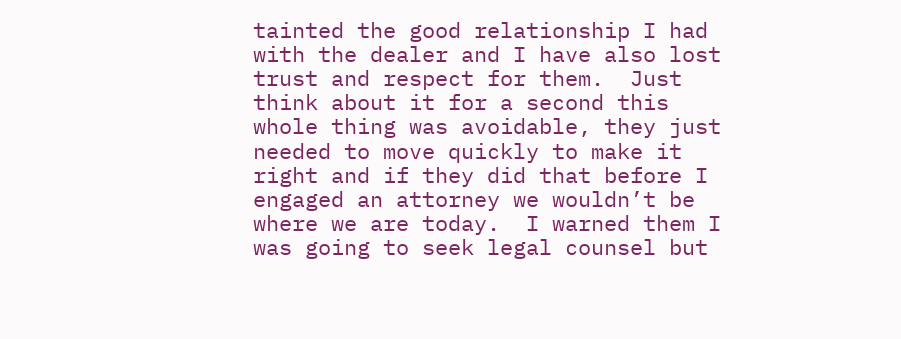tainted the good relationship I had with the dealer and I have also lost trust and respect for them.  Just think about it for a second this whole thing was avoidable, they just needed to move quickly to make it right and if they did that before I engaged an attorney we wouldn’t be where we are today.  I warned them I was going to seek legal counsel but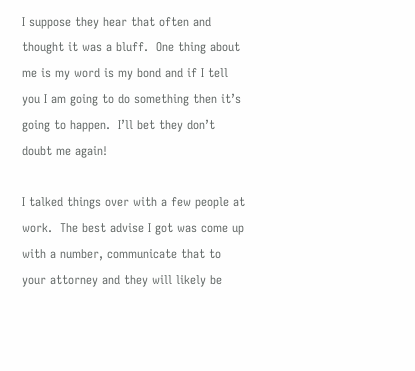I suppose they hear that often and thought it was a bluff.  One thing about me is my word is my bond and if I tell you I am going to do something then it’s going to happen.  I’ll bet they don’t doubt me again!

I talked things over with a few people at work.  The best advise I got was come up with a number, communicate that to your attorney and they will likely be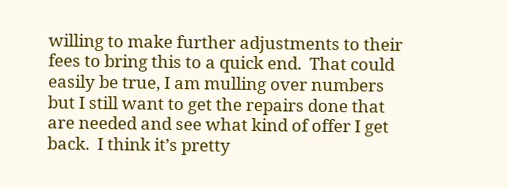willing to make further adjustments to their fees to bring this to a quick end.  That could easily be true, I am mulling over numbers but I still want to get the repairs done that are needed and see what kind of offer I get back.  I think it’s pretty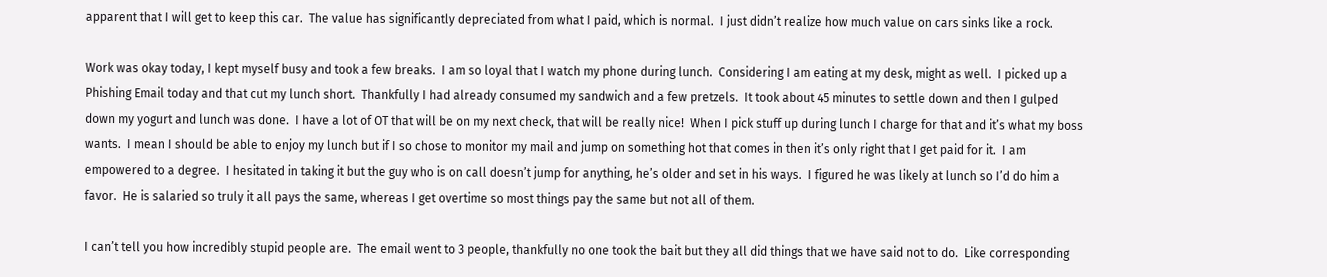apparent that I will get to keep this car.  The value has significantly depreciated from what I paid, which is normal.  I just didn’t realize how much value on cars sinks like a rock.

Work was okay today, I kept myself busy and took a few breaks.  I am so loyal that I watch my phone during lunch.  Considering I am eating at my desk, might as well.  I picked up a Phishing Email today and that cut my lunch short.  Thankfully I had already consumed my sandwich and a few pretzels.  It took about 45 minutes to settle down and then I gulped down my yogurt and lunch was done.  I have a lot of OT that will be on my next check, that will be really nice!  When I pick stuff up during lunch I charge for that and it’s what my boss wants.  I mean I should be able to enjoy my lunch but if I so chose to monitor my mail and jump on something hot that comes in then it’s only right that I get paid for it.  I am empowered to a degree.  I hesitated in taking it but the guy who is on call doesn’t jump for anything, he’s older and set in his ways.  I figured he was likely at lunch so I’d do him a favor.  He is salaried so truly it all pays the same, whereas I get overtime so most things pay the same but not all of them.

I can’t tell you how incredibly stupid people are.  The email went to 3 people, thankfully no one took the bait but they all did things that we have said not to do.  Like corresponding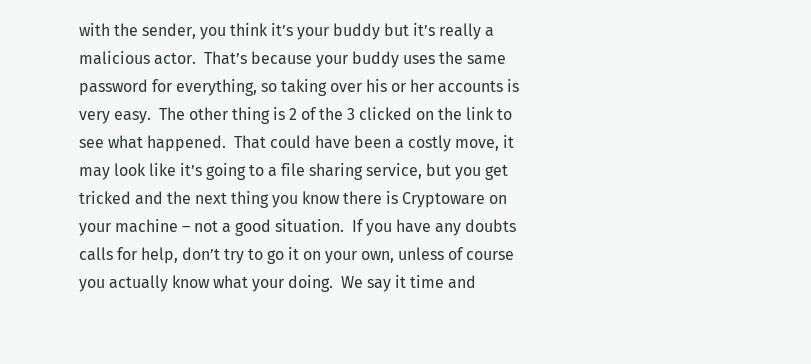with the sender, you think it’s your buddy but it’s really a malicious actor.  That’s because your buddy uses the same password for everything, so taking over his or her accounts is very easy.  The other thing is 2 of the 3 clicked on the link to see what happened.  That could have been a costly move, it may look like it’s going to a file sharing service, but you get tricked and the next thing you know there is Cryptoware on your machine – not a good situation.  If you have any doubts calls for help, don’t try to go it on your own, unless of course you actually know what your doing.  We say it time and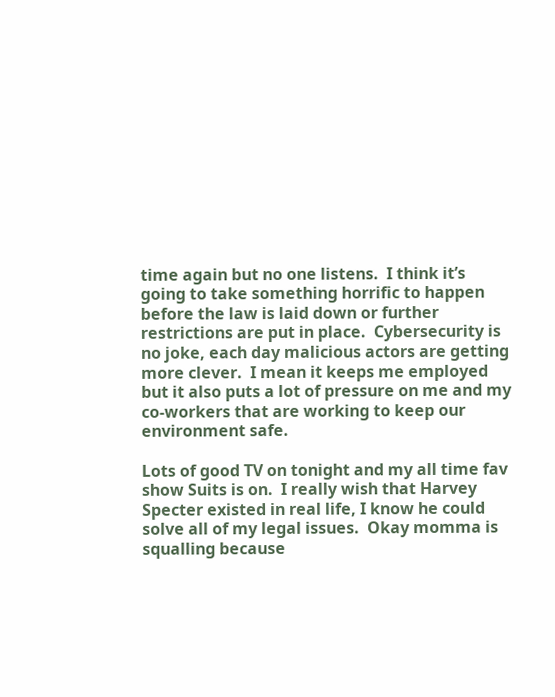time again but no one listens.  I think it’s going to take something horrific to happen before the law is laid down or further restrictions are put in place.  Cybersecurity is no joke, each day malicious actors are getting more clever.  I mean it keeps me employed but it also puts a lot of pressure on me and my co-workers that are working to keep our environment safe.

Lots of good TV on tonight and my all time fav show Suits is on.  I really wish that Harvey Specter existed in real life, I know he could solve all of my legal issues.  Okay momma is squalling because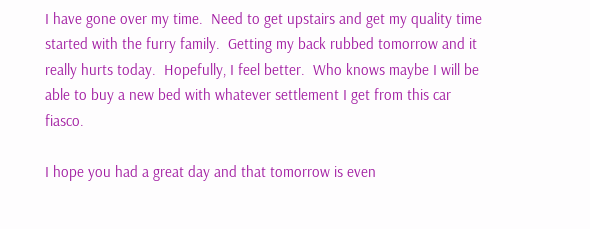I have gone over my time.  Need to get upstairs and get my quality time started with the furry family.  Getting my back rubbed tomorrow and it really hurts today.  Hopefully, I feel better.  Who knows maybe I will be able to buy a new bed with whatever settlement I get from this car fiasco.

I hope you had a great day and that tomorrow is even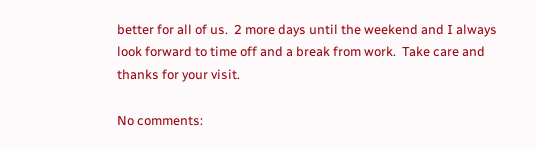better for all of us.  2 more days until the weekend and I always look forward to time off and a break from work.  Take care and thanks for your visit.

No comments: